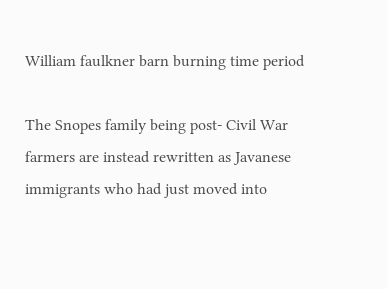William faulkner barn burning time period

The Snopes family being post- Civil War farmers are instead rewritten as Javanese immigrants who had just moved into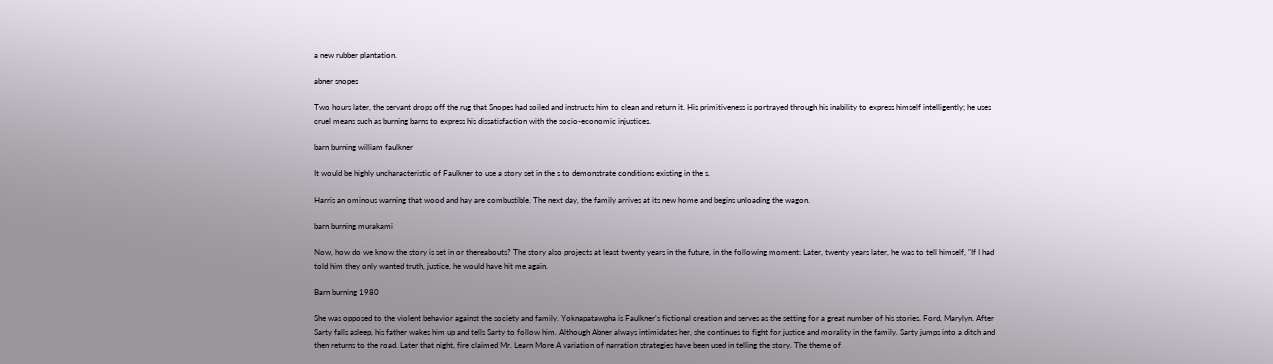a new rubber plantation.

abner snopes

Two hours later, the servant drops off the rug that Snopes had soiled and instructs him to clean and return it. His primitiveness is portrayed through his inability to express himself intelligently; he uses cruel means such as burning barns to express his dissatisfaction with the socio-economic injustices.

barn burning william faulkner

It would be highly uncharacteristic of Faulkner to use a story set in the s to demonstrate conditions existing in the s.

Harris an ominous warning that wood and hay are combustible. The next day, the family arrives at its new home and begins unloading the wagon.

barn burning murakami

Now, how do we know the story is set in or thereabouts? The story also projects at least twenty years in the future, in the following moment: Later, twenty years later, he was to tell himself, "If I had told him they only wanted truth, justice, he would have hit me again.

Barn burning 1980

She was opposed to the violent behavior against the society and family. Yoknapatawpha is Faulkner's fictional creation and serves as the setting for a great number of his stories. Ford, Marylyn. After Sarty falls asleep, his father wakes him up and tells Sarty to follow him. Although Abner always intimidates her, she continues to fight for justice and morality in the family. Sarty jumps into a ditch and then returns to the road. Later that night, fire claimed Mr. Learn More A variation of narration strategies have been used in telling the story. The theme of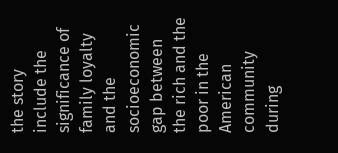the story include the significance of family loyalty and the socioeconomic gap between the rich and the poor in the American community during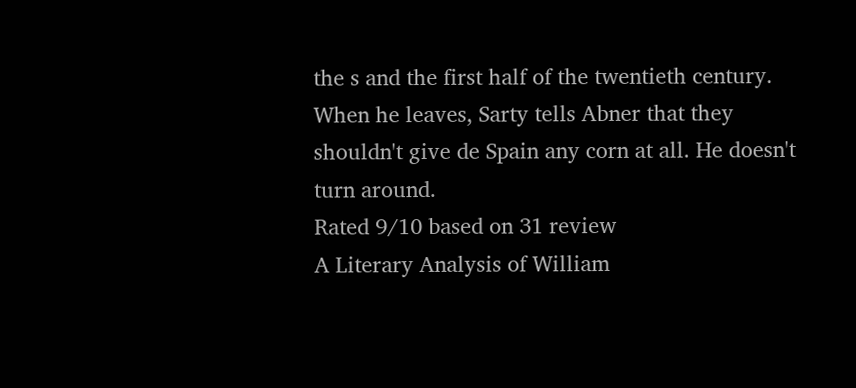the s and the first half of the twentieth century. When he leaves, Sarty tells Abner that they shouldn't give de Spain any corn at all. He doesn't turn around.
Rated 9/10 based on 31 review
A Literary Analysis of William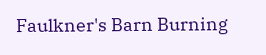Faulkner's Barn Burning